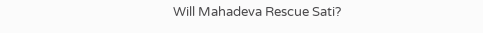Will Mahadeva Rescue Sati?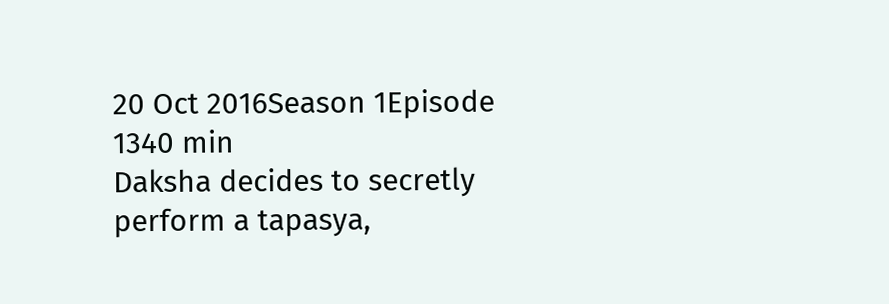20 Oct 2016Season 1Episode 1340 min
Daksha decides to secretly perform a tapasya,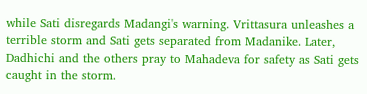while Sati disregards Madangi's warning. Vrittasura unleashes a terrible storm and Sati gets separated from Madanike. Later, Dadhichi and the others pray to Mahadeva for safety as Sati gets caught in the storm.